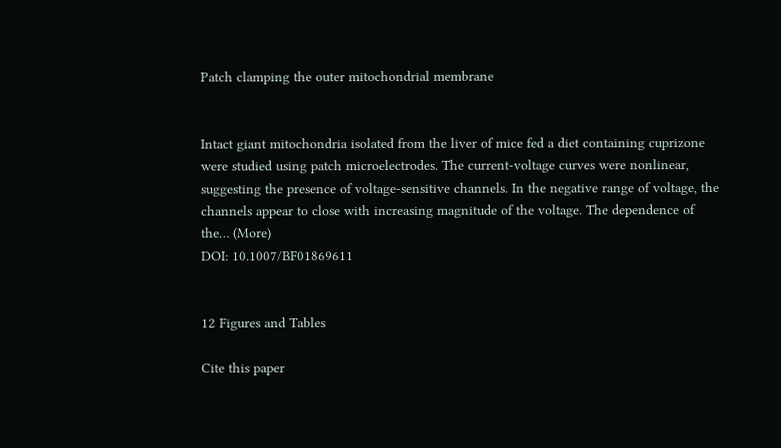Patch clamping the outer mitochondrial membrane


Intact giant mitochondria isolated from the liver of mice fed a diet containing cuprizone were studied using patch microelectrodes. The current-voltage curves were nonlinear, suggesting the presence of voltage-sensitive channels. In the negative range of voltage, the channels appear to close with increasing magnitude of the voltage. The dependence of the… (More)
DOI: 10.1007/BF01869611


12 Figures and Tables

Cite this paper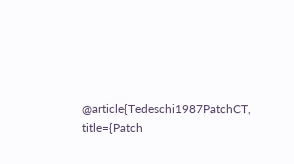@article{Tedeschi1987PatchCT, title={Patch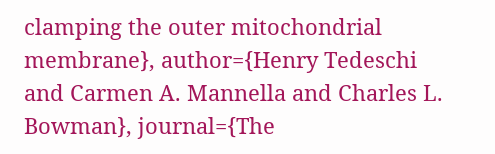clamping the outer mitochondrial membrane}, author={Henry Tedeschi and Carmen A. Mannella and Charles L. Bowman}, journal={The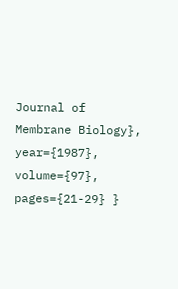Journal of Membrane Biology}, year={1987}, volume={97}, pages={21-29} }